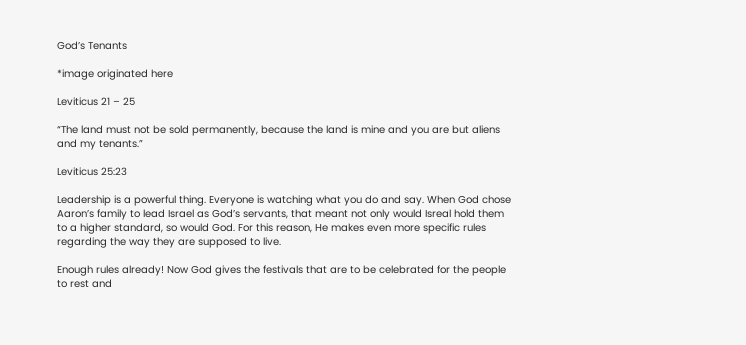God’s Tenants

*image originated here

Leviticus 21 – 25

“The land must not be sold permanently, because the land is mine and you are but aliens and my tenants.”

Leviticus 25:23

Leadership is a powerful thing. Everyone is watching what you do and say. When God chose Aaron’s family to lead Israel as God’s servants, that meant not only would Isreal hold them to a higher standard, so would God. For this reason, He makes even more specific rules regarding the way they are supposed to live.

Enough rules already! Now God gives the festivals that are to be celebrated for the people to rest and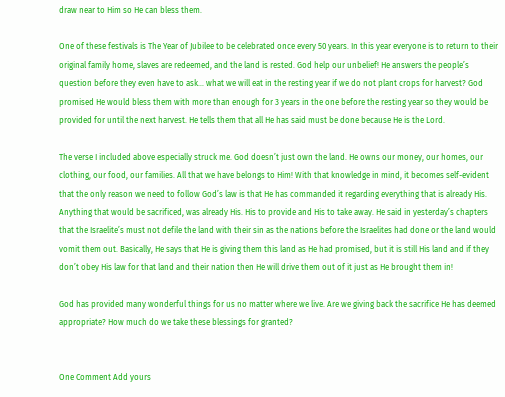draw near to Him so He can bless them.

One of these festivals is The Year of Jubilee to be celebrated once every 50 years. In this year everyone is to return to their original family home, slaves are redeemed, and the land is rested. God help our unbelief! He answers the people’s question before they even have to ask… what we will eat in the resting year if we do not plant crops for harvest? God promised He would bless them with more than enough for 3 years in the one before the resting year so they would be provided for until the next harvest. He tells them that all He has said must be done because He is the Lord.

The verse I included above especially struck me. God doesn’t just own the land. He owns our money, our homes, our clothing, our food, our families. All that we have belongs to Him! With that knowledge in mind, it becomes self-evident that the only reason we need to follow God’s law is that He has commanded it regarding everything that is already His. Anything that would be sacrificed, was already His. His to provide and His to take away. He said in yesterday’s chapters that the Israelite’s must not defile the land with their sin as the nations before the Israelites had done or the land would vomit them out. Basically, He says that He is giving them this land as He had promised, but it is still His land and if they don’t obey His law for that land and their nation then He will drive them out of it just as He brought them in!

God has provided many wonderful things for us no matter where we live. Are we giving back the sacrifice He has deemed appropriate? How much do we take these blessings for granted?


One Comment Add yours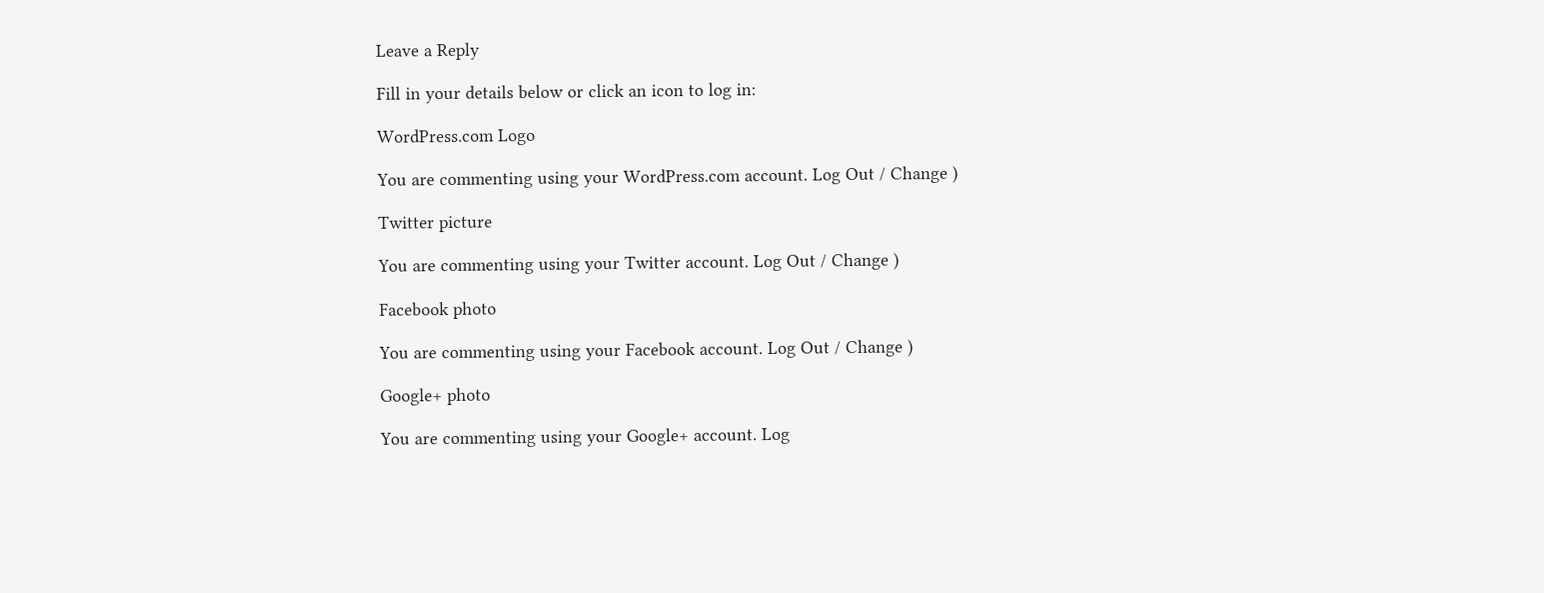Leave a Reply

Fill in your details below or click an icon to log in:

WordPress.com Logo

You are commenting using your WordPress.com account. Log Out / Change )

Twitter picture

You are commenting using your Twitter account. Log Out / Change )

Facebook photo

You are commenting using your Facebook account. Log Out / Change )

Google+ photo

You are commenting using your Google+ account. Log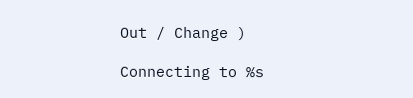Out / Change )

Connecting to %s